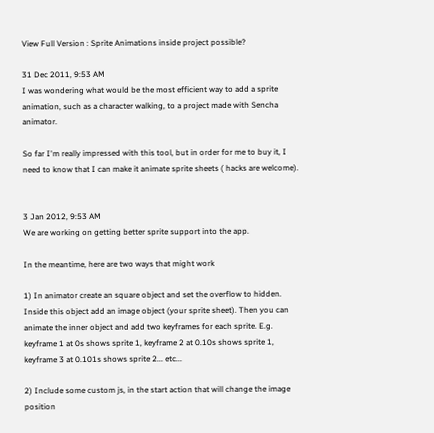View Full Version : Sprite Animations inside project possible?

31 Dec 2011, 9:53 AM
I was wondering what would be the most efficient way to add a sprite animation, such as a character walking, to a project made with Sencha animator.

So far I'm really impressed with this tool, but in order for me to buy it, I need to know that I can make it animate sprite sheets ( hacks are welcome).


3 Jan 2012, 9:53 AM
We are working on getting better sprite support into the app.

In the meantime, here are two ways that might work

1) In animator create an square object and set the overflow to hidden. Inside this object add an image object (your sprite sheet). Then you can animate the inner object and add two keyframes for each sprite. E.g. keyframe 1 at 0s shows sprite 1, keyframe 2 at 0.10s shows sprite 1, keyframe 3 at 0.101s shows sprite 2... etc...

2) Include some custom js, in the start action that will change the image position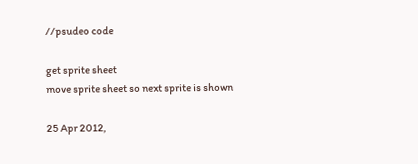//psudeo code

get sprite sheet
move sprite sheet so next sprite is shown

25 Apr 2012,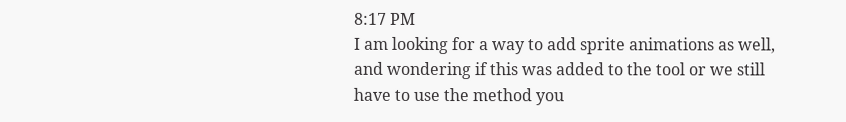8:17 PM
I am looking for a way to add sprite animations as well, and wondering if this was added to the tool or we still have to use the method you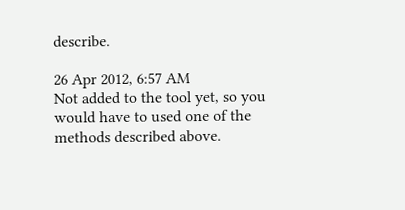describe.

26 Apr 2012, 6:57 AM
Not added to the tool yet, so you would have to used one of the methods described above.